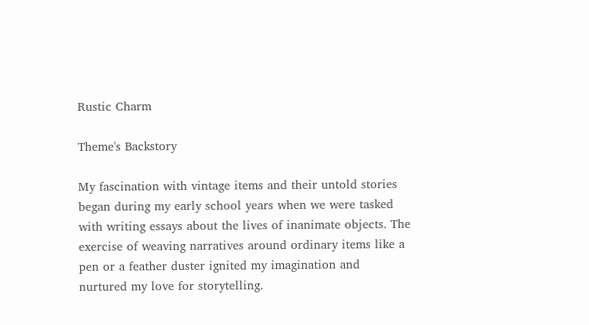Rustic Charm

Theme's Backstory

My fascination with vintage items and their untold stories began during my early school years when we were tasked with writing essays about the lives of inanimate objects. The exercise of weaving narratives around ordinary items like a pen or a feather duster ignited my imagination and nurtured my love for storytelling.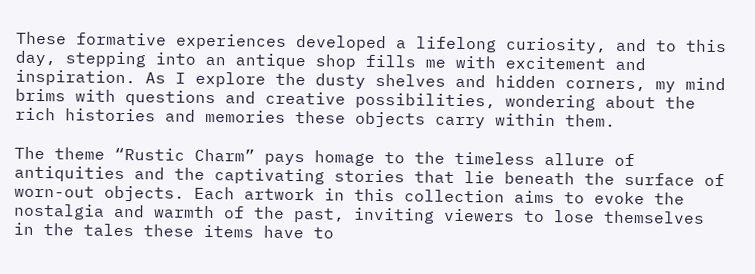These formative experiences developed a lifelong curiosity, and to this day, stepping into an antique shop fills me with excitement and inspiration. As I explore the dusty shelves and hidden corners, my mind brims with questions and creative possibilities, wondering about the rich histories and memories these objects carry within them.

The theme “Rustic Charm” pays homage to the timeless allure of antiquities and the captivating stories that lie beneath the surface of worn-out objects. Each artwork in this collection aims to evoke the nostalgia and warmth of the past, inviting viewers to lose themselves in the tales these items have to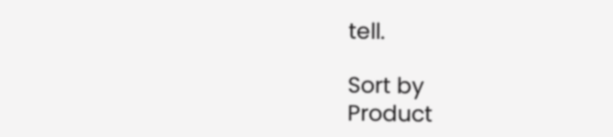tell.

Sort by
Product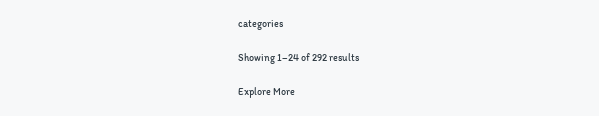categories

Showing 1–24 of 292 results

Explore More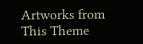Artworks from This Theme